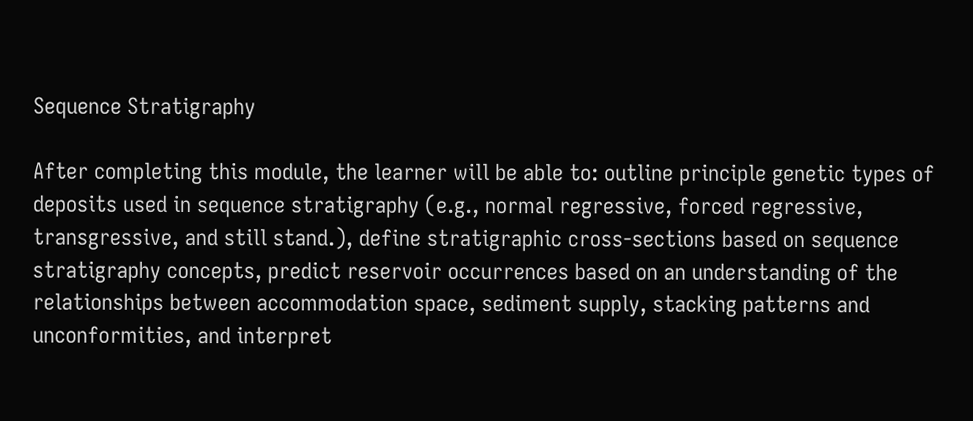Sequence Stratigraphy

After completing this module, the learner will be able to: outline principle genetic types of deposits used in sequence stratigraphy (e.g., normal regressive, forced regressive, transgressive, and still stand.), define stratigraphic cross-sections based on sequence stratigraphy concepts, predict reservoir occurrences based on an understanding of the relationships between accommodation space, sediment supply, stacking patterns and unconformities, and interpret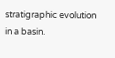stratigraphic evolution in a basin.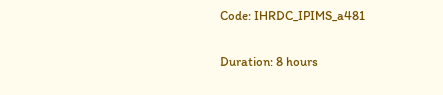Code: IHRDC_IPIMS_a481


Duration: 8 hours